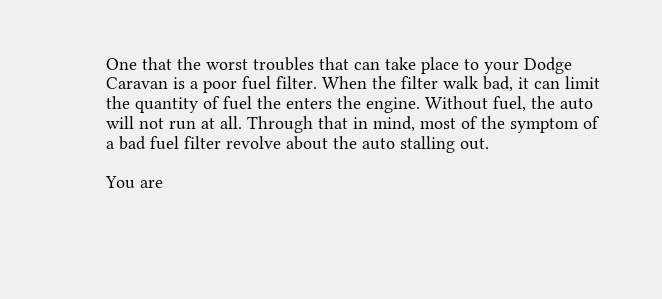One that the worst troubles that can take place to your Dodge Caravan is a poor fuel filter. When the filter walk bad, it can limit the quantity of fuel the enters the engine. Without fuel, the auto will not run at all. Through that in mind, most of the symptom of a bad fuel filter revolve about the auto stalling out.

You are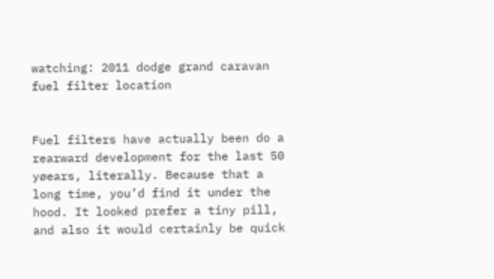watching: 2011 dodge grand caravan fuel filter location


Fuel filters have actually been do a rearward development for the last 50 yøears, literally. Because that a long time, you’d find it under the hood. It looked prefer a tiny pill, and also it would certainly be quick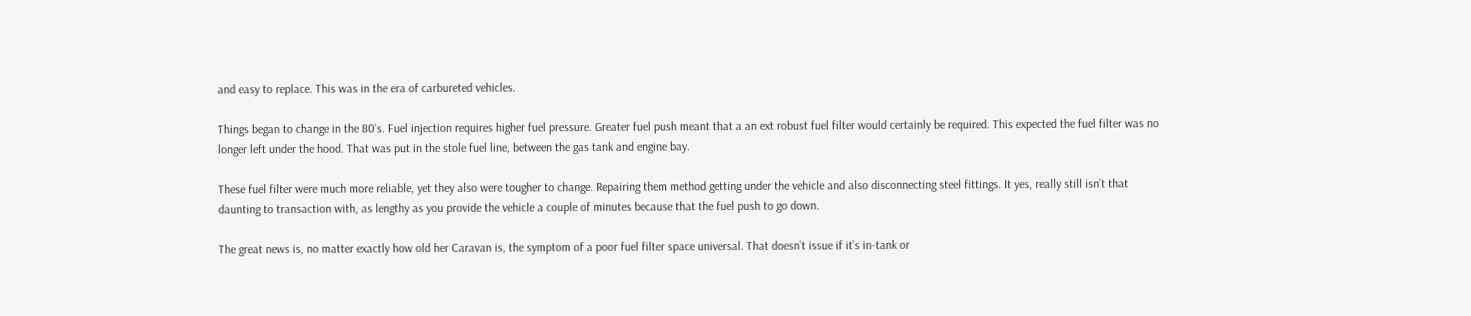and easy to replace. This was in the era of carbureted vehicles.

Things began to change in the 80’s. Fuel injection requires higher fuel pressure. Greater fuel push meant that a an ext robust fuel filter would certainly be required. This expected the fuel filter was no longer left under the hood. That was put in the stole fuel line, between the gas tank and engine bay.

These fuel filter were much more reliable, yet they also were tougher to change. Repairing them method getting under the vehicle and also disconnecting steel fittings. It yes, really still isn’t that daunting to transaction with, as lengthy as you provide the vehicle a couple of minutes because that the fuel push to go down.

The great news is, no matter exactly how old her Caravan is, the symptom of a poor fuel filter space universal. That doesn’t issue if it’s in-tank or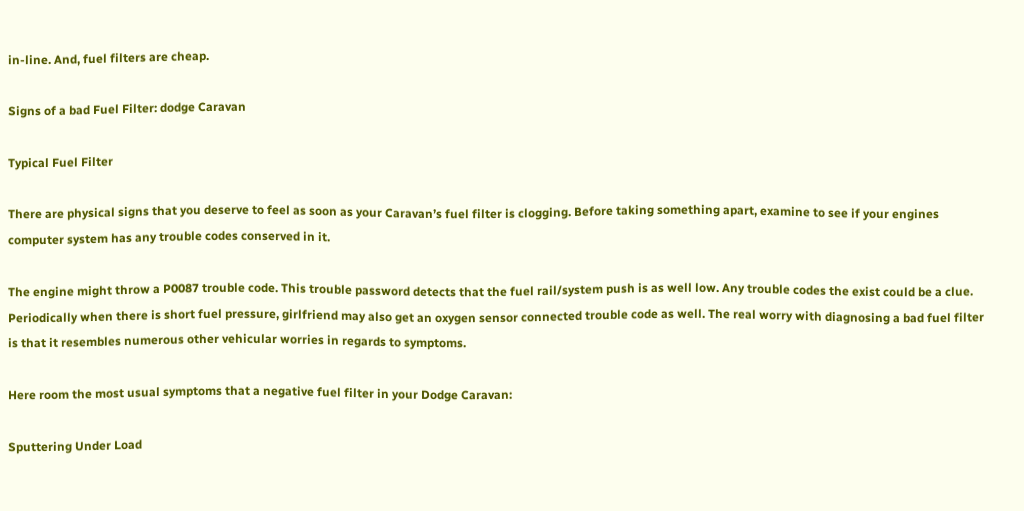in-line. And, fuel filters are cheap.

Signs of a bad Fuel Filter: dodge Caravan

Typical Fuel Filter

There are physical signs that you deserve to feel as soon as your Caravan’s fuel filter is clogging. Before taking something apart, examine to see if your engines computer system has any trouble codes conserved in it.

The engine might throw a P0087 trouble code. This trouble password detects that the fuel rail/system push is as well low. Any trouble codes the exist could be a clue. Periodically when there is short fuel pressure, girlfriend may also get an oxygen sensor connected trouble code as well. The real worry with diagnosing a bad fuel filter is that it resembles numerous other vehicular worries in regards to symptoms.

Here room the most usual symptoms that a negative fuel filter in your Dodge Caravan:

Sputtering Under Load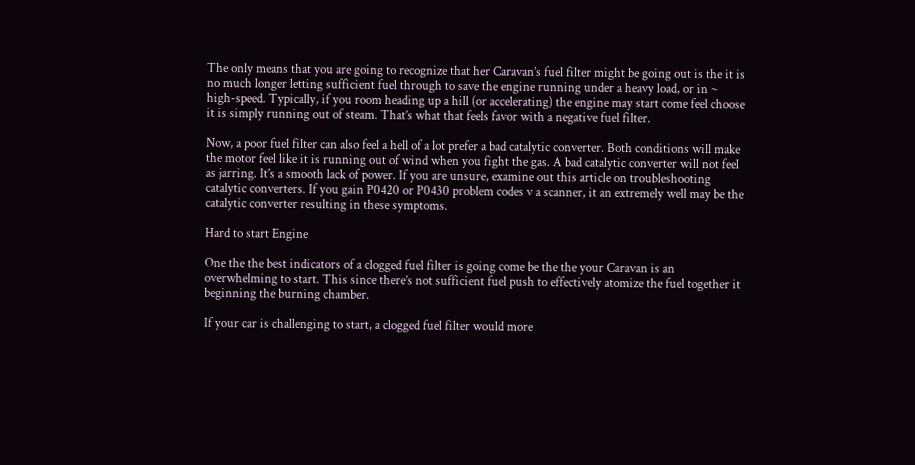The only means that you are going to recognize that her Caravan’s fuel filter might be going out is the it is no much longer letting sufficient fuel through to save the engine running under a heavy load, or in ~ high-speed. Typically, if you room heading up a hill (or accelerating) the engine may start come feel choose it is simply running out of steam. That’s what that feels favor with a negative fuel filter.

Now, a poor fuel filter can also feel a hell of a lot prefer a bad catalytic converter. Both conditions will make the motor feel like it is running out of wind when you fight the gas. A bad catalytic converter will not feel as jarring. It’s a smooth lack of power. If you are unsure, examine out this article on troubleshooting catalytic converters. If you gain P0420 or P0430 problem codes v a scanner, it an extremely well may be the catalytic converter resulting in these symptoms.

Hard to start Engine

One the the best indicators of a clogged fuel filter is going come be the the your Caravan is an overwhelming to start. This since there’s not sufficient fuel push to effectively atomize the fuel together it beginning the burning chamber.

If your car is challenging to start, a clogged fuel filter would more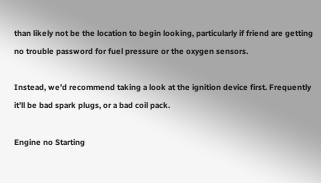than likely not be the location to begin looking, particularly if friend are getting no trouble password for fuel pressure or the oxygen sensors.

Instead, we’d recommend taking a look at the ignition device first. Frequently it’ll be bad spark plugs, or a bad coil pack.

Engine no Starting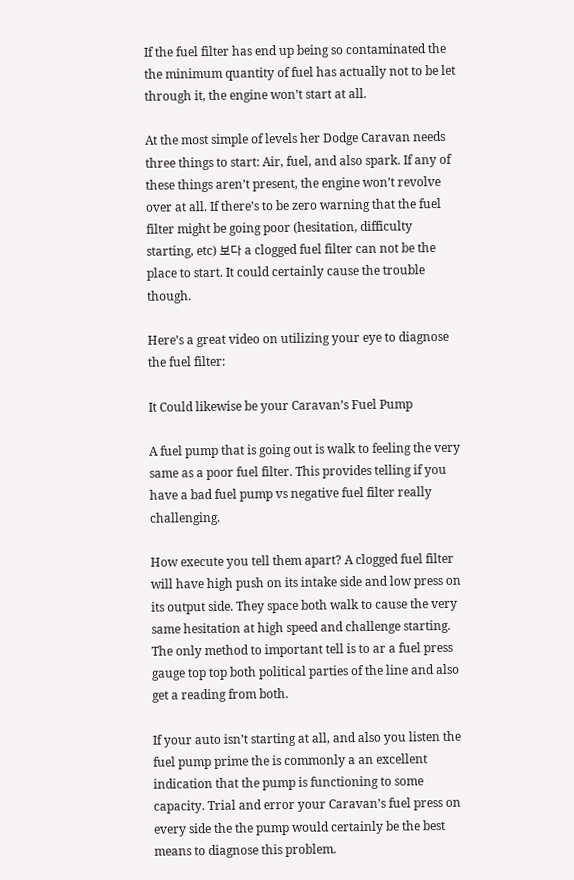If the fuel filter has end up being so contaminated the the minimum quantity of fuel has actually not to be let through it, the engine won’t start at all.

At the most simple of levels her Dodge Caravan needs three things to start: Air, fuel, and also spark. If any of these things aren’t present, the engine won’t revolve over at all. If there’s to be zero warning that the fuel filter might be going poor (hesitation, difficulty starting, etc) 보다 a clogged fuel filter can not be the place to start. It could certainly cause the trouble though.

Here’s a great video on utilizing your eye to diagnose the fuel filter:

It Could likewise be your Caravan’s Fuel Pump

A fuel pump that is going out is walk to feeling the very same as a poor fuel filter. This provides telling if you have a bad fuel pump vs negative fuel filter really challenging.

How execute you tell them apart? A clogged fuel filter will have high push on its intake side and low press on its output side. They space both walk to cause the very same hesitation at high speed and challenge starting. The only method to important tell is to ar a fuel press gauge top top both political parties of the line and also get a reading from both.

If your auto isn’t starting at all, and also you listen the fuel pump prime the is commonly a an excellent indication that the pump is functioning to some capacity. Trial and error your Caravan’s fuel press on every side the the pump would certainly be the best means to diagnose this problem.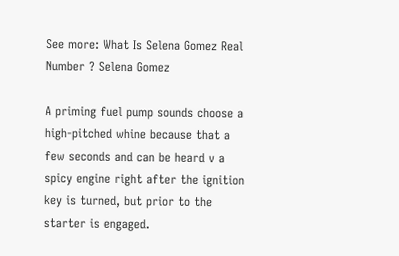See more: What Is Selena Gomez Real Number ? Selena Gomez

A priming fuel pump sounds choose a high-pitched whine because that a few seconds and can be heard v a spicy engine right after the ignition key is turned, but prior to the starter is engaged.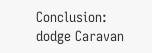Conclusion: dodge Caravan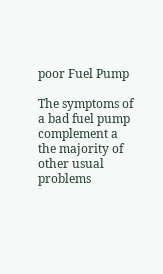poor Fuel Pump

The symptoms of a bad fuel pump complement a the majority of other usual problems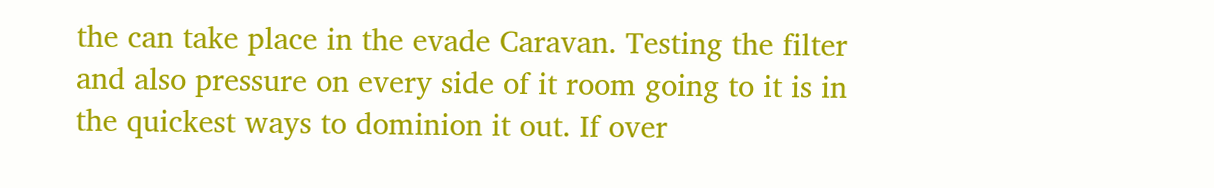the can take place in the evade Caravan. Testing the filter and also pressure on every side of it room going to it is in the quickest ways to dominion it out. If over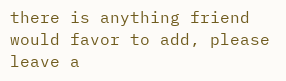there is anything friend would favor to add, please leave a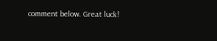comment below. Great luck!